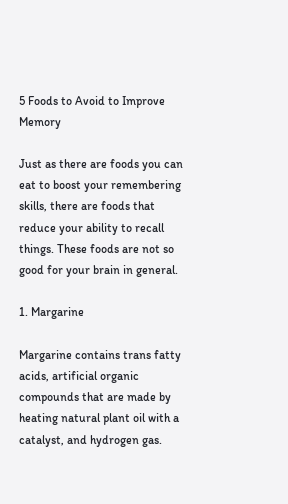5 Foods to Avoid to Improve Memory

Just as there are foods you can eat to boost your remembering skills, there are foods that reduce your ability to recall things. These foods are not so good for your brain in general.

1. Margarine

Margarine contains trans fatty acids, artificial organic compounds that are made by heating natural plant oil with a catalyst, and hydrogen gas.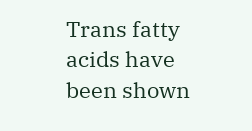Trans fatty acids have been shown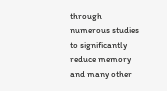through numerous studies to significantly reduce memory and many other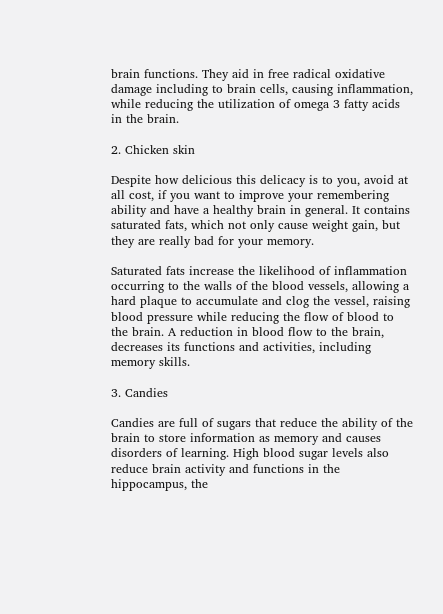brain functions. They aid in free radical oxidative damage including to brain cells, causing inflammation, while reducing the utilization of omega 3 fatty acids in the brain.

2. Chicken skin

Despite how delicious this delicacy is to you, avoid at all cost, if you want to improve your remembering ability and have a healthy brain in general. It contains saturated fats, which not only cause weight gain, but they are really bad for your memory.

Saturated fats increase the likelihood of inflammation occurring to the walls of the blood vessels, allowing a hard plaque to accumulate and clog the vessel, raising blood pressure while reducing the flow of blood to the brain. A reduction in blood flow to the brain, decreases its functions and activities, including memory skills.

3. Candies

Candies are full of sugars that reduce the ability of the brain to store information as memory and causes disorders of learning. High blood sugar levels also reduce brain activity and functions in the hippocampus, the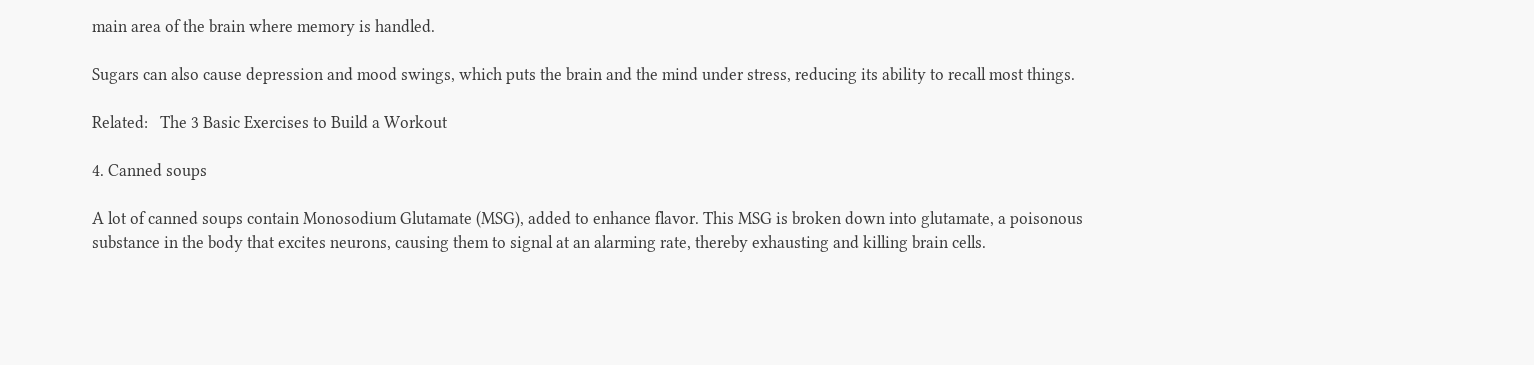main area of the brain where memory is handled.

Sugars can also cause depression and mood swings, which puts the brain and the mind under stress, reducing its ability to recall most things.

Related:   The 3 Basic Exercises to Build a Workout

4. Canned soups

A lot of canned soups contain Monosodium Glutamate (MSG), added to enhance flavor. This MSG is broken down into glutamate, a poisonous substance in the body that excites neurons, causing them to signal at an alarming rate, thereby exhausting and killing brain cells.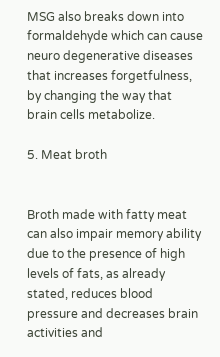MSG also breaks down into formaldehyde which can cause neuro degenerative diseases that increases forgetfulness, by changing the way that brain cells metabolize.

5. Meat broth


Broth made with fatty meat can also impair memory ability due to the presence of high levels of fats, as already stated, reduces blood pressure and decreases brain activities and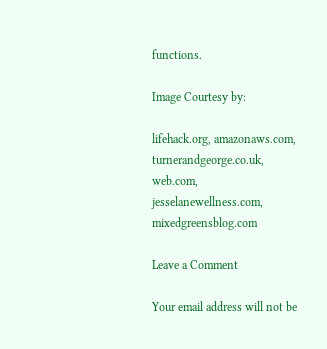functions.

Image Courtesy by:

lifehack.org, amazonaws.com, turnerandgeorge.co.uk, web.com, jesselanewellness.com, mixedgreensblog.com

Leave a Comment

Your email address will not be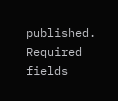published. Required fields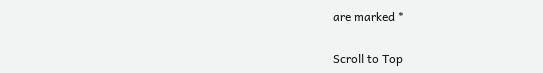are marked *

Scroll to Top